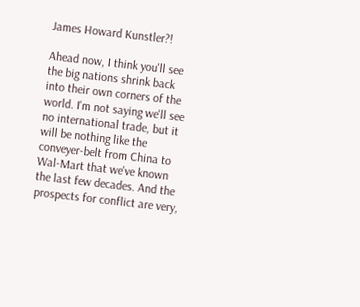James Howard Kunstler?!

Ahead now, I think you'll see the big nations shrink back into their own corners of the world. I'm not saying we'll see no international trade, but it will be nothing like the conveyer-belt from China to Wal-Mart that we've known the last few decades. And the prospects for conflict are very,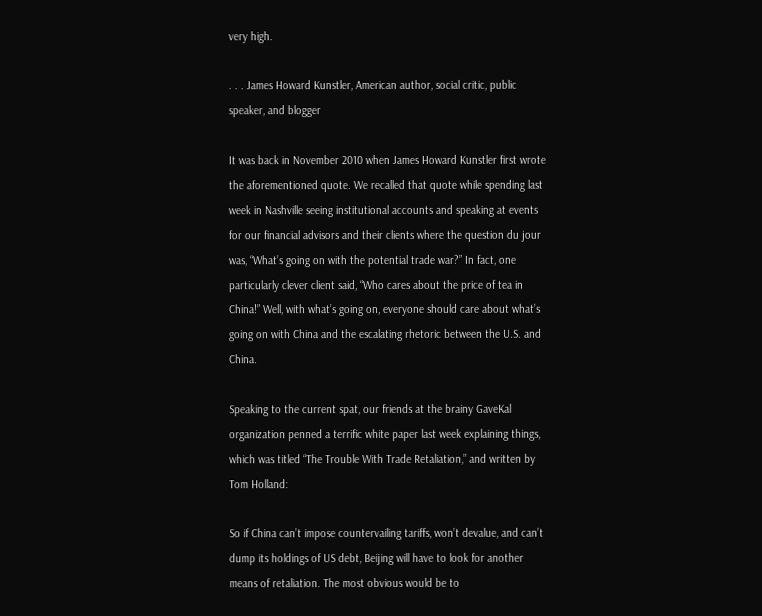very high.

. . . James Howard Kunstler, American author, social critic, public speaker, and blogger

It was back in November 2010 when James Howard Kunstler first wrote the aforementioned quote. We recalled that quote while spending last week in Nashville seeing institutional accounts and speaking at events for our financial advisors and their clients where the question du jour was, “What’s going on with the potential trade war?” In fact, one particularly clever client said, “Who cares about the price of tea in China!” Well, with what’s going on, everyone should care about what’s going on with China and the escalating rhetoric between the U.S. and China.

Speaking to the current spat, our friends at the brainy GaveKal organization penned a terrific white paper last week explaining things, which was titled “The Trouble With Trade Retaliation,” and written by Tom Holland:

So if China can’t impose countervailing tariffs, won’t devalue, and can’t dump its holdings of US debt, Beijing will have to look for another means of retaliation. The most obvious would be to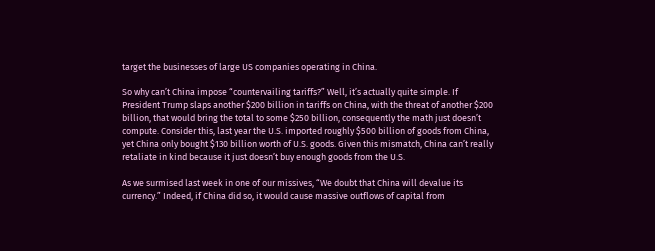target the businesses of large US companies operating in China.

So why can’t China impose “countervailing tariffs?” Well, it’s actually quite simple. If President Trump slaps another $200 billion in tariffs on China, with the threat of another $200 billion, that would bring the total to some $250 billion, consequently the math just doesn’t compute. Consider this, last year the U.S. imported roughly $500 billion of goods from China, yet China only bought $130 billion worth of U.S. goods. Given this mismatch, China can’t really retaliate in kind because it just doesn’t buy enough goods from the U.S.

As we surmised last week in one of our missives, “We doubt that China will devalue its currency.” Indeed, if China did so, it would cause massive outflows of capital from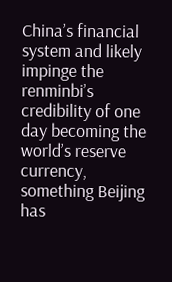China’s financial system and likely impinge the renminbi’s credibility of one day becoming the world’s reserve currency, something Beijing has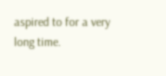aspired to for a very long time.